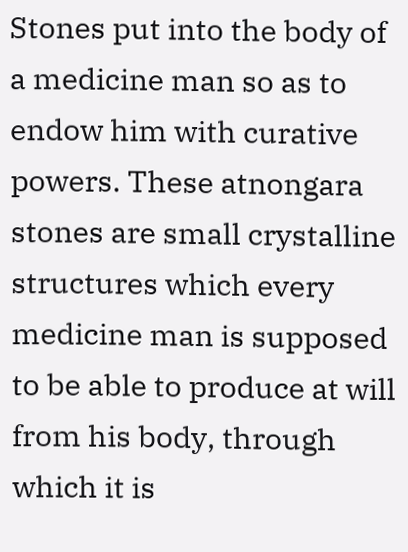Stones put into the body of a medicine man so as to endow him with curative powers. These atnongara stones are small crystalline structures which every medicine man is supposed to be able to produce at will from his body, through which it is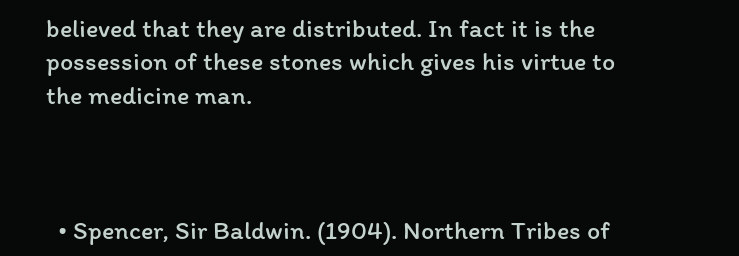believed that they are distributed. In fact it is the possession of these stones which gives his virtue to the medicine man.



  • Spencer, Sir Baldwin. (1904). Northern Tribes of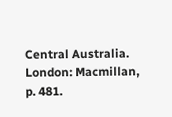Central Australia. London: Macmillan, p. 481.